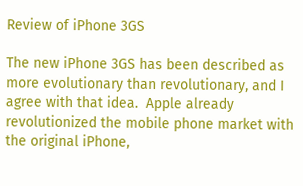Review of iPhone 3GS

The new iPhone 3GS has been described as more evolutionary than revolutionary, and I agree with that idea.  Apple already revolutionized the mobile phone market with the original iPhone,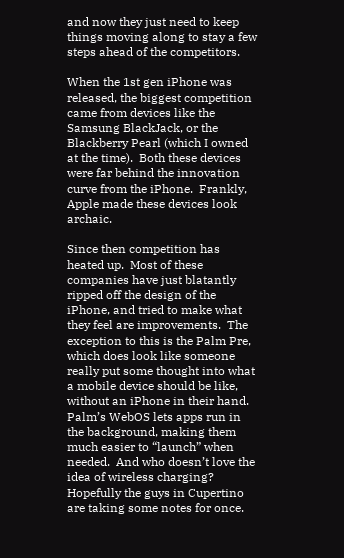and now they just need to keep things moving along to stay a few steps ahead of the competitors.

When the 1st gen iPhone was released, the biggest competition came from devices like the Samsung BlackJack, or the Blackberry Pearl (which I owned at the time).  Both these devices were far behind the innovation curve from the iPhone.  Frankly, Apple made these devices look archaic.

Since then competition has heated up.  Most of these companies have just blatantly ripped off the design of the iPhone, and tried to make what they feel are improvements.  The exception to this is the Palm Pre, which does look like someone really put some thought into what a mobile device should be like, without an iPhone in their hand.  Palm’s WebOS lets apps run in the background, making them much easier to “launch” when needed.  And who doesn’t love the idea of wireless charging?  Hopefully the guys in Cupertino are taking some notes for once.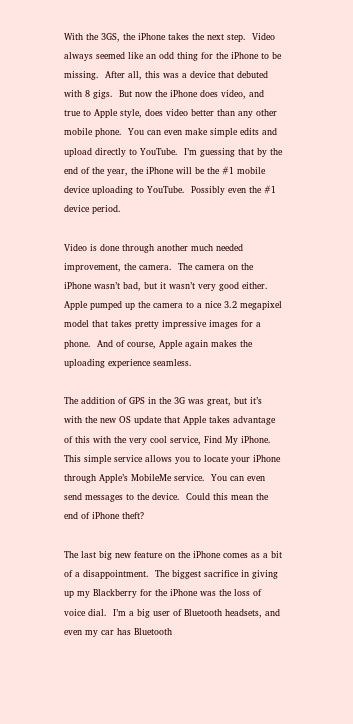With the 3GS, the iPhone takes the next step.  Video always seemed like an odd thing for the iPhone to be missing.  After all, this was a device that debuted with 8 gigs.  But now the iPhone does video, and true to Apple style, does video better than any other mobile phone.  You can even make simple edits and upload directly to YouTube.  I’m guessing that by the end of the year, the iPhone will be the #1 mobile device uploading to YouTube.  Possibly even the #1 device period.

Video is done through another much needed improvement, the camera.  The camera on the iPhone wasn’t bad, but it wasn’t very good either.  Apple pumped up the camera to a nice 3.2 megapixel model that takes pretty impressive images for a phone.  And of course, Apple again makes the uploading experience seamless.

The addition of GPS in the 3G was great, but it’s with the new OS update that Apple takes advantage of this with the very cool service, Find My iPhone.  This simple service allows you to locate your iPhone through Apple’s MobileMe service.  You can even send messages to the device.  Could this mean the end of iPhone theft?

The last big new feature on the iPhone comes as a bit of a disappointment.  The biggest sacrifice in giving up my Blackberry for the iPhone was the loss of voice dial.  I’m a big user of Bluetooth headsets, and even my car has Bluetooth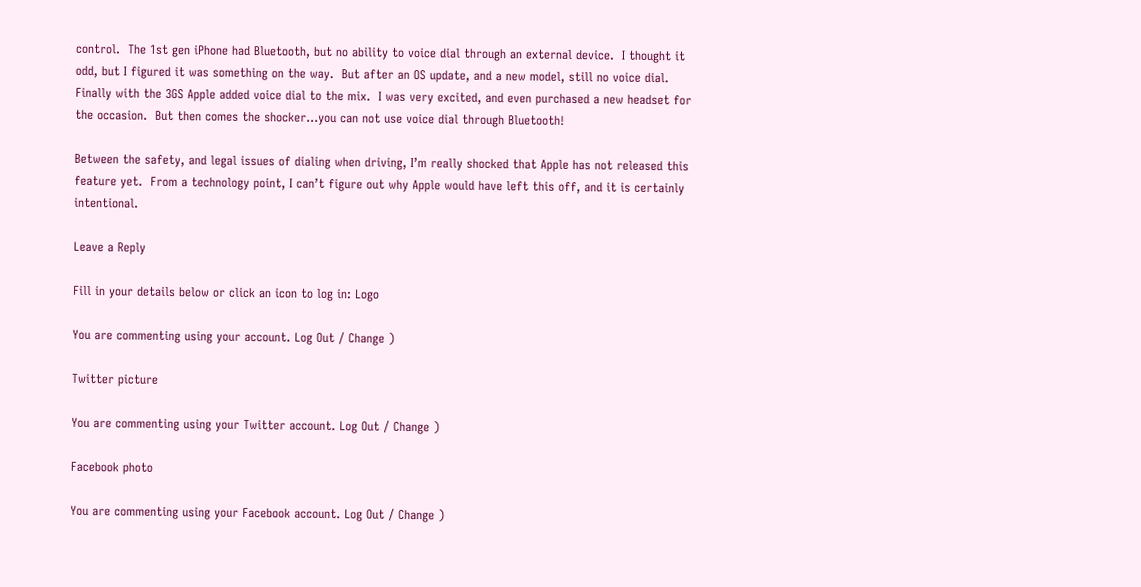control.  The 1st gen iPhone had Bluetooth, but no ability to voice dial through an external device.  I thought it odd, but I figured it was something on the way.  But after an OS update, and a new model, still no voice dial.  Finally with the 3GS Apple added voice dial to the mix.  I was very excited, and even purchased a new headset for the occasion.  But then comes the shocker…you can not use voice dial through Bluetooth!

Between the safety, and legal issues of dialing when driving, I’m really shocked that Apple has not released this feature yet.  From a technology point, I can’t figure out why Apple would have left this off, and it is certainly intentional.

Leave a Reply

Fill in your details below or click an icon to log in: Logo

You are commenting using your account. Log Out / Change )

Twitter picture

You are commenting using your Twitter account. Log Out / Change )

Facebook photo

You are commenting using your Facebook account. Log Out / Change )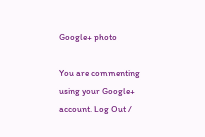Google+ photo

You are commenting using your Google+ account. Log Out /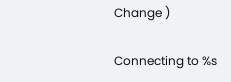Change )

Connecting to %s